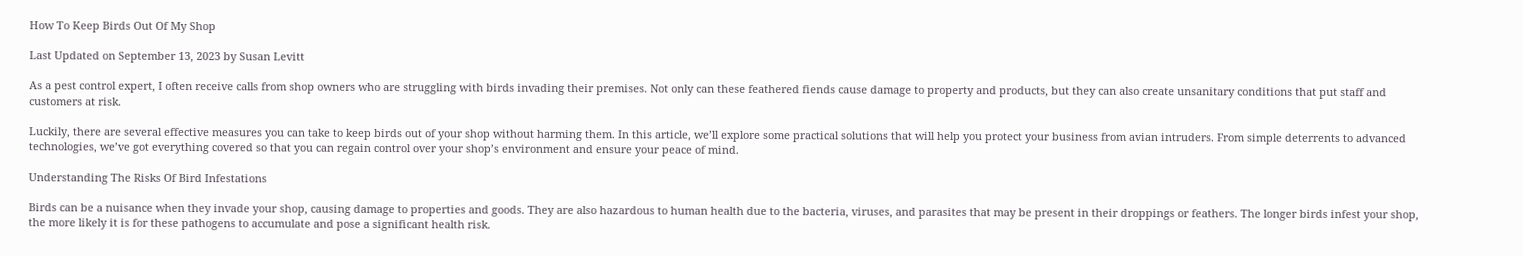How To Keep Birds Out Of My Shop

Last Updated on September 13, 2023 by Susan Levitt

As a pest control expert, I often receive calls from shop owners who are struggling with birds invading their premises. Not only can these feathered fiends cause damage to property and products, but they can also create unsanitary conditions that put staff and customers at risk.

Luckily, there are several effective measures you can take to keep birds out of your shop without harming them. In this article, we’ll explore some practical solutions that will help you protect your business from avian intruders. From simple deterrents to advanced technologies, we’ve got everything covered so that you can regain control over your shop’s environment and ensure your peace of mind.

Understanding The Risks Of Bird Infestations

Birds can be a nuisance when they invade your shop, causing damage to properties and goods. They are also hazardous to human health due to the bacteria, viruses, and parasites that may be present in their droppings or feathers. The longer birds infest your shop, the more likely it is for these pathogens to accumulate and pose a significant health risk.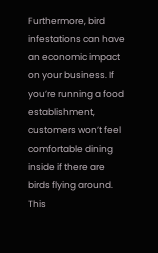Furthermore, bird infestations can have an economic impact on your business. If you’re running a food establishment, customers won’t feel comfortable dining inside if there are birds flying around. This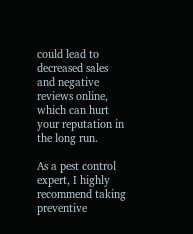could lead to decreased sales and negative reviews online, which can hurt your reputation in the long run.

As a pest control expert, I highly recommend taking preventive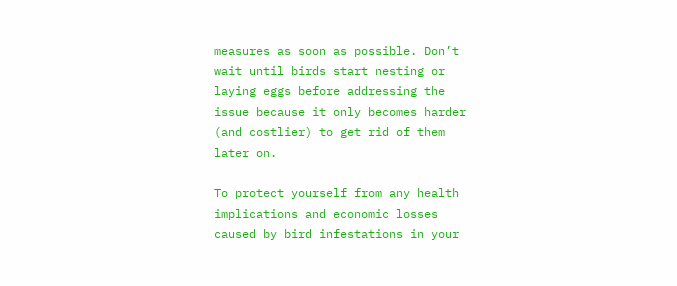measures as soon as possible. Don’t wait until birds start nesting or laying eggs before addressing the issue because it only becomes harder (and costlier) to get rid of them later on.

To protect yourself from any health implications and economic losses caused by bird infestations in your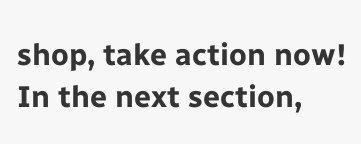shop, take action now! In the next section,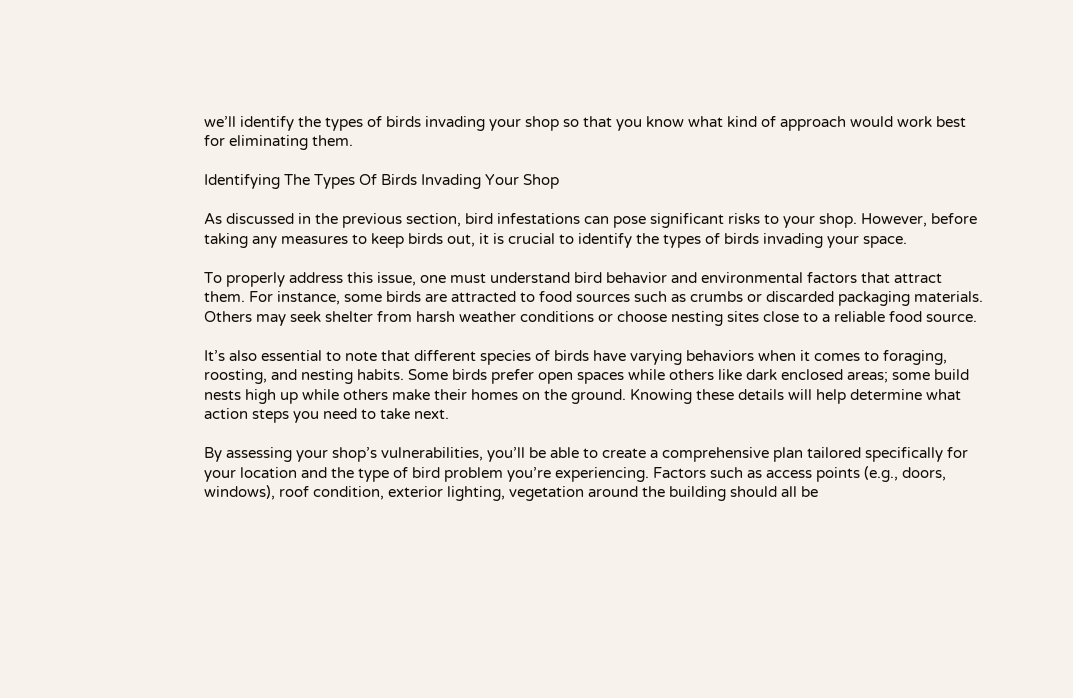we’ll identify the types of birds invading your shop so that you know what kind of approach would work best for eliminating them.

Identifying The Types Of Birds Invading Your Shop

As discussed in the previous section, bird infestations can pose significant risks to your shop. However, before taking any measures to keep birds out, it is crucial to identify the types of birds invading your space.

To properly address this issue, one must understand bird behavior and environmental factors that attract them. For instance, some birds are attracted to food sources such as crumbs or discarded packaging materials. Others may seek shelter from harsh weather conditions or choose nesting sites close to a reliable food source.

It’s also essential to note that different species of birds have varying behaviors when it comes to foraging, roosting, and nesting habits. Some birds prefer open spaces while others like dark enclosed areas; some build nests high up while others make their homes on the ground. Knowing these details will help determine what action steps you need to take next.

By assessing your shop’s vulnerabilities, you’ll be able to create a comprehensive plan tailored specifically for your location and the type of bird problem you’re experiencing. Factors such as access points (e.g., doors, windows), roof condition, exterior lighting, vegetation around the building should all be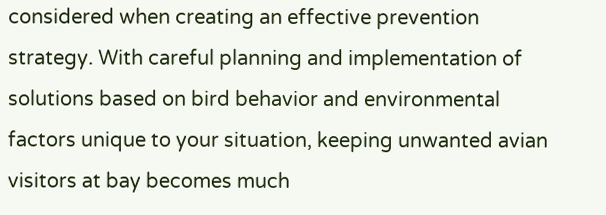considered when creating an effective prevention strategy. With careful planning and implementation of solutions based on bird behavior and environmental factors unique to your situation, keeping unwanted avian visitors at bay becomes much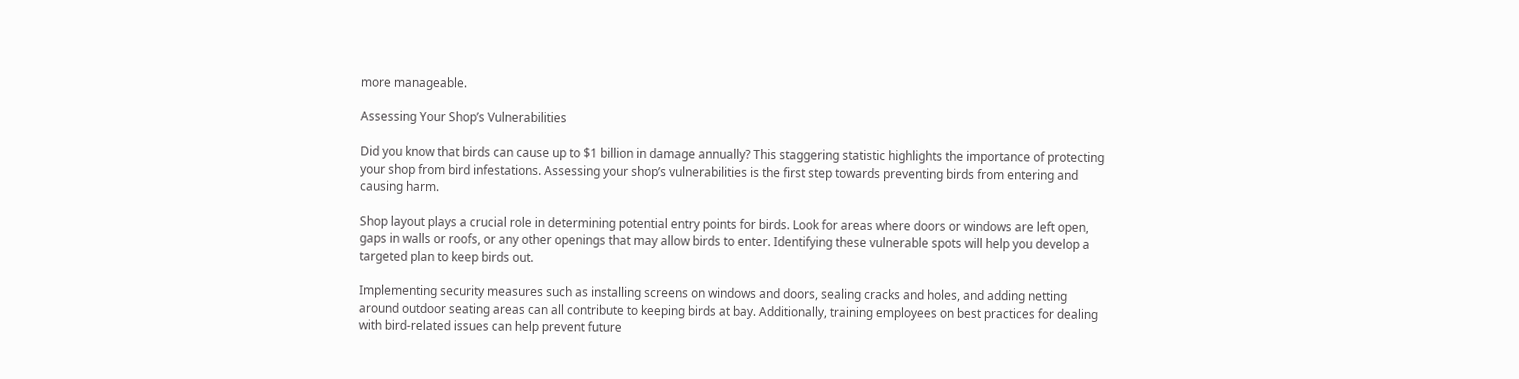more manageable.

Assessing Your Shop’s Vulnerabilities

Did you know that birds can cause up to $1 billion in damage annually? This staggering statistic highlights the importance of protecting your shop from bird infestations. Assessing your shop’s vulnerabilities is the first step towards preventing birds from entering and causing harm.

Shop layout plays a crucial role in determining potential entry points for birds. Look for areas where doors or windows are left open, gaps in walls or roofs, or any other openings that may allow birds to enter. Identifying these vulnerable spots will help you develop a targeted plan to keep birds out.

Implementing security measures such as installing screens on windows and doors, sealing cracks and holes, and adding netting around outdoor seating areas can all contribute to keeping birds at bay. Additionally, training employees on best practices for dealing with bird-related issues can help prevent future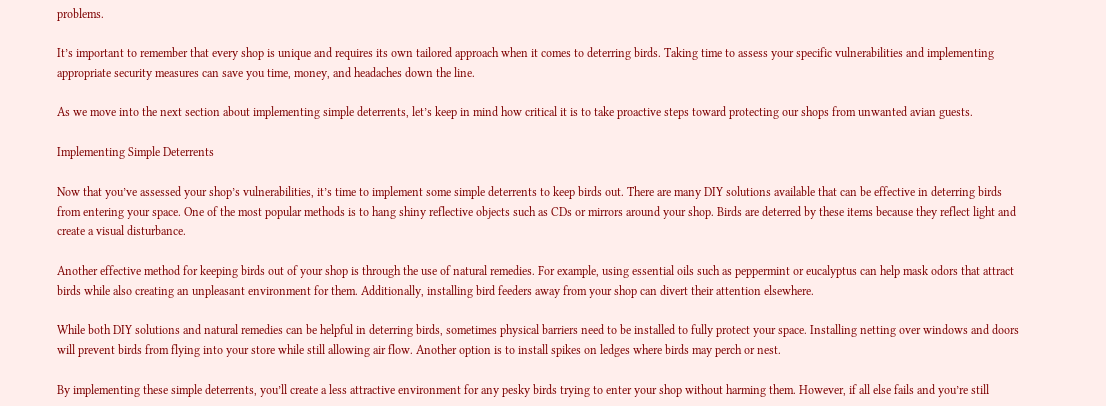problems.

It’s important to remember that every shop is unique and requires its own tailored approach when it comes to deterring birds. Taking time to assess your specific vulnerabilities and implementing appropriate security measures can save you time, money, and headaches down the line.

As we move into the next section about implementing simple deterrents, let’s keep in mind how critical it is to take proactive steps toward protecting our shops from unwanted avian guests.

Implementing Simple Deterrents

Now that you’ve assessed your shop’s vulnerabilities, it’s time to implement some simple deterrents to keep birds out. There are many DIY solutions available that can be effective in deterring birds from entering your space. One of the most popular methods is to hang shiny reflective objects such as CDs or mirrors around your shop. Birds are deterred by these items because they reflect light and create a visual disturbance.

Another effective method for keeping birds out of your shop is through the use of natural remedies. For example, using essential oils such as peppermint or eucalyptus can help mask odors that attract birds while also creating an unpleasant environment for them. Additionally, installing bird feeders away from your shop can divert their attention elsewhere.

While both DIY solutions and natural remedies can be helpful in deterring birds, sometimes physical barriers need to be installed to fully protect your space. Installing netting over windows and doors will prevent birds from flying into your store while still allowing air flow. Another option is to install spikes on ledges where birds may perch or nest.

By implementing these simple deterrents, you’ll create a less attractive environment for any pesky birds trying to enter your shop without harming them. However, if all else fails and you’re still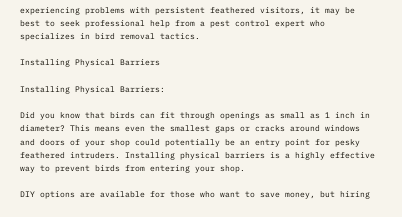experiencing problems with persistent feathered visitors, it may be best to seek professional help from a pest control expert who specializes in bird removal tactics.

Installing Physical Barriers

Installing Physical Barriers:

Did you know that birds can fit through openings as small as 1 inch in diameter? This means even the smallest gaps or cracks around windows and doors of your shop could potentially be an entry point for pesky feathered intruders. Installing physical barriers is a highly effective way to prevent birds from entering your shop.

DIY options are available for those who want to save money, but hiring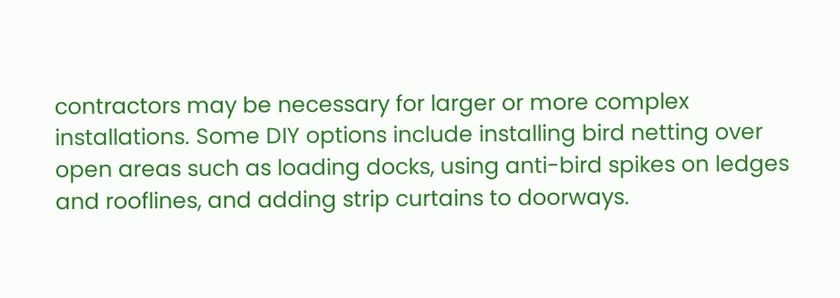contractors may be necessary for larger or more complex installations. Some DIY options include installing bird netting over open areas such as loading docks, using anti-bird spikes on ledges and rooflines, and adding strip curtains to doorways.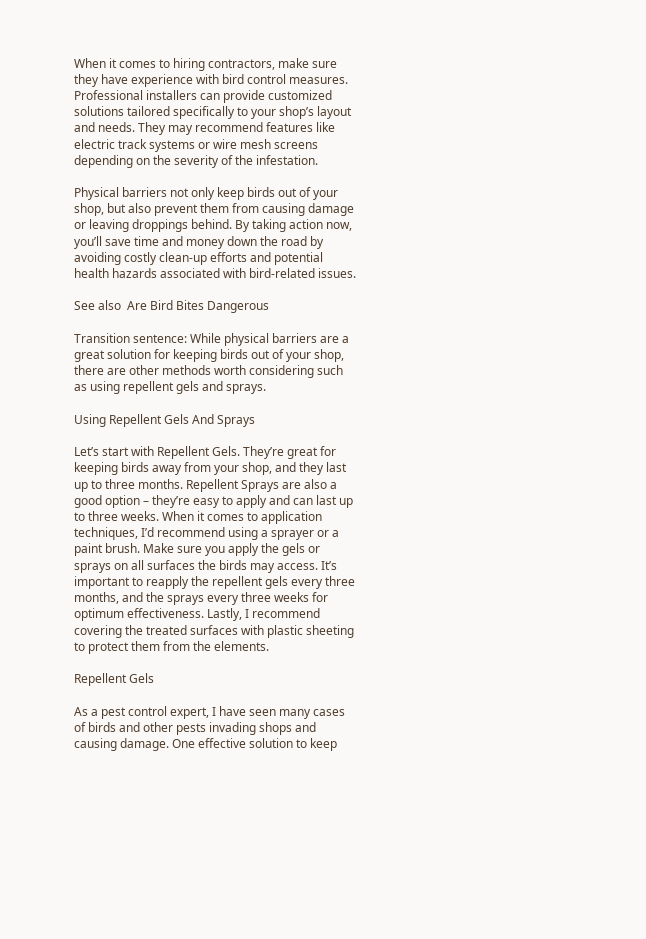When it comes to hiring contractors, make sure they have experience with bird control measures. Professional installers can provide customized solutions tailored specifically to your shop’s layout and needs. They may recommend features like electric track systems or wire mesh screens depending on the severity of the infestation.

Physical barriers not only keep birds out of your shop, but also prevent them from causing damage or leaving droppings behind. By taking action now, you’ll save time and money down the road by avoiding costly clean-up efforts and potential health hazards associated with bird-related issues.

See also  Are Bird Bites Dangerous

Transition sentence: While physical barriers are a great solution for keeping birds out of your shop, there are other methods worth considering such as using repellent gels and sprays.

Using Repellent Gels And Sprays

Let’s start with Repellent Gels. They’re great for keeping birds away from your shop, and they last up to three months. Repellent Sprays are also a good option – they’re easy to apply and can last up to three weeks. When it comes to application techniques, I’d recommend using a sprayer or a paint brush. Make sure you apply the gels or sprays on all surfaces the birds may access. It’s important to reapply the repellent gels every three months, and the sprays every three weeks for optimum effectiveness. Lastly, I recommend covering the treated surfaces with plastic sheeting to protect them from the elements.

Repellent Gels

As a pest control expert, I have seen many cases of birds and other pests invading shops and causing damage. One effective solution to keep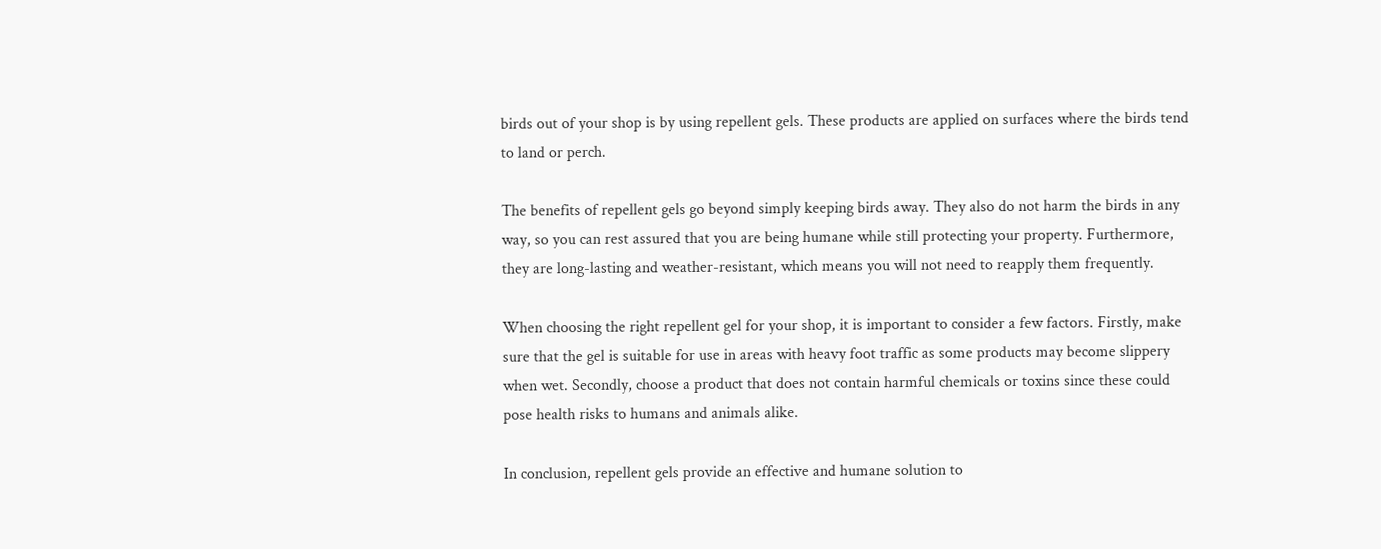birds out of your shop is by using repellent gels. These products are applied on surfaces where the birds tend to land or perch.

The benefits of repellent gels go beyond simply keeping birds away. They also do not harm the birds in any way, so you can rest assured that you are being humane while still protecting your property. Furthermore, they are long-lasting and weather-resistant, which means you will not need to reapply them frequently.

When choosing the right repellent gel for your shop, it is important to consider a few factors. Firstly, make sure that the gel is suitable for use in areas with heavy foot traffic as some products may become slippery when wet. Secondly, choose a product that does not contain harmful chemicals or toxins since these could pose health risks to humans and animals alike.

In conclusion, repellent gels provide an effective and humane solution to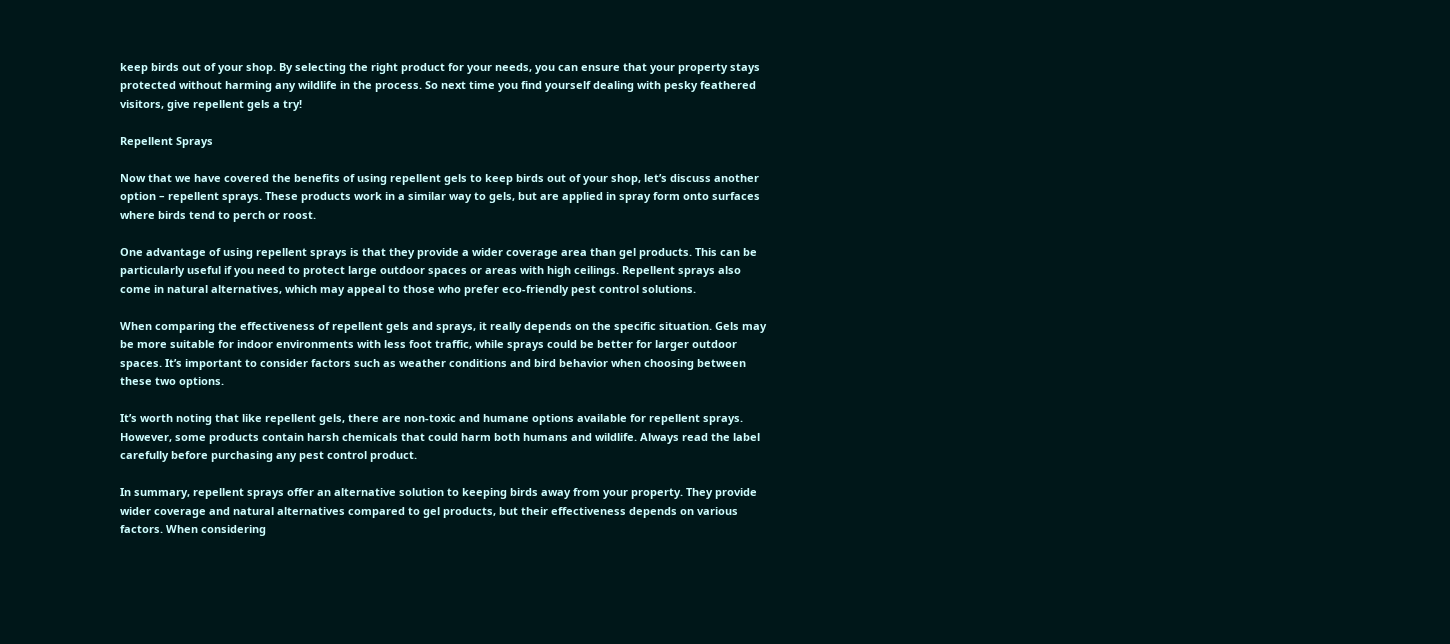keep birds out of your shop. By selecting the right product for your needs, you can ensure that your property stays protected without harming any wildlife in the process. So next time you find yourself dealing with pesky feathered visitors, give repellent gels a try!

Repellent Sprays

Now that we have covered the benefits of using repellent gels to keep birds out of your shop, let’s discuss another option – repellent sprays. These products work in a similar way to gels, but are applied in spray form onto surfaces where birds tend to perch or roost.

One advantage of using repellent sprays is that they provide a wider coverage area than gel products. This can be particularly useful if you need to protect large outdoor spaces or areas with high ceilings. Repellent sprays also come in natural alternatives, which may appeal to those who prefer eco-friendly pest control solutions.

When comparing the effectiveness of repellent gels and sprays, it really depends on the specific situation. Gels may be more suitable for indoor environments with less foot traffic, while sprays could be better for larger outdoor spaces. It’s important to consider factors such as weather conditions and bird behavior when choosing between these two options.

It’s worth noting that like repellent gels, there are non-toxic and humane options available for repellent sprays. However, some products contain harsh chemicals that could harm both humans and wildlife. Always read the label carefully before purchasing any pest control product.

In summary, repellent sprays offer an alternative solution to keeping birds away from your property. They provide wider coverage and natural alternatives compared to gel products, but their effectiveness depends on various factors. When considering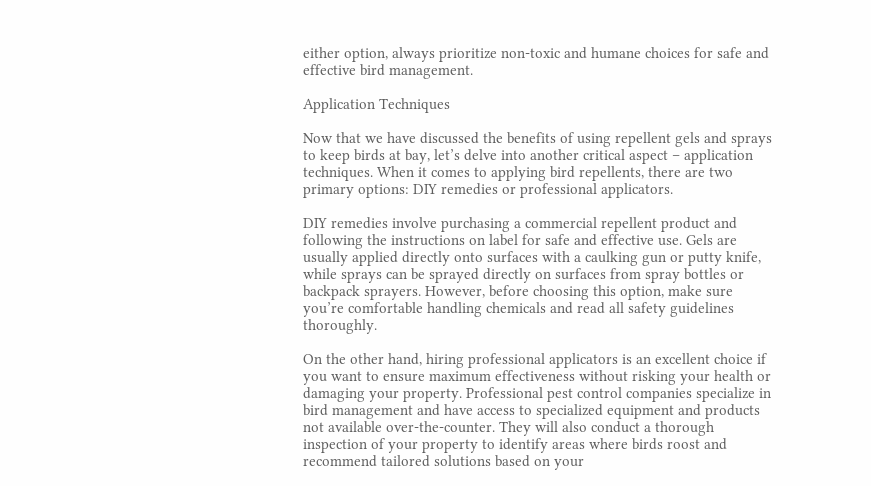either option, always prioritize non-toxic and humane choices for safe and effective bird management.

Application Techniques

Now that we have discussed the benefits of using repellent gels and sprays to keep birds at bay, let’s delve into another critical aspect – application techniques. When it comes to applying bird repellents, there are two primary options: DIY remedies or professional applicators.

DIY remedies involve purchasing a commercial repellent product and following the instructions on label for safe and effective use. Gels are usually applied directly onto surfaces with a caulking gun or putty knife, while sprays can be sprayed directly on surfaces from spray bottles or backpack sprayers. However, before choosing this option, make sure you’re comfortable handling chemicals and read all safety guidelines thoroughly.

On the other hand, hiring professional applicators is an excellent choice if you want to ensure maximum effectiveness without risking your health or damaging your property. Professional pest control companies specialize in bird management and have access to specialized equipment and products not available over-the-counter. They will also conduct a thorough inspection of your property to identify areas where birds roost and recommend tailored solutions based on your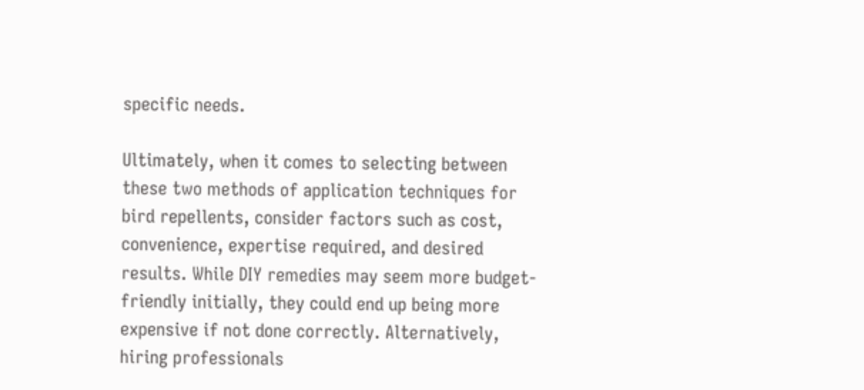specific needs.

Ultimately, when it comes to selecting between these two methods of application techniques for bird repellents, consider factors such as cost, convenience, expertise required, and desired results. While DIY remedies may seem more budget-friendly initially, they could end up being more expensive if not done correctly. Alternatively, hiring professionals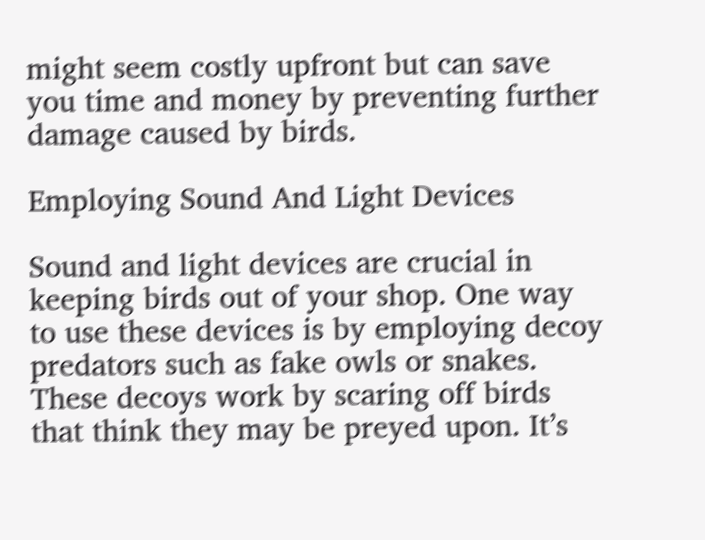might seem costly upfront but can save you time and money by preventing further damage caused by birds.

Employing Sound And Light Devices

Sound and light devices are crucial in keeping birds out of your shop. One way to use these devices is by employing decoy predators such as fake owls or snakes. These decoys work by scaring off birds that think they may be preyed upon. It’s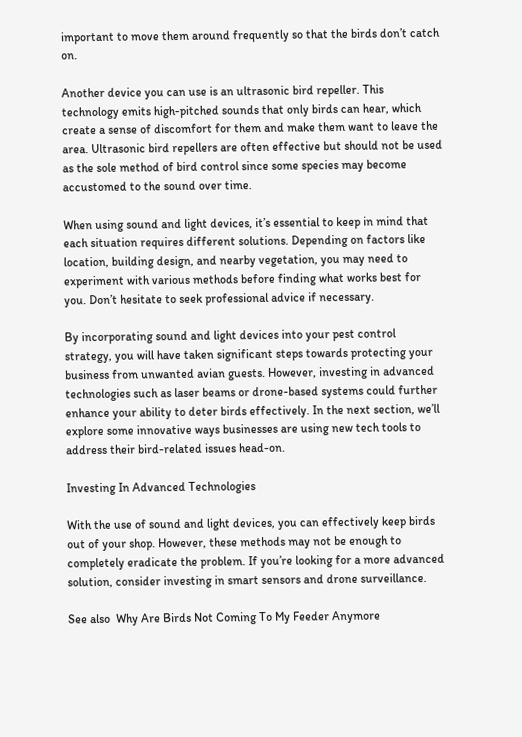important to move them around frequently so that the birds don’t catch on.

Another device you can use is an ultrasonic bird repeller. This technology emits high-pitched sounds that only birds can hear, which create a sense of discomfort for them and make them want to leave the area. Ultrasonic bird repellers are often effective but should not be used as the sole method of bird control since some species may become accustomed to the sound over time.

When using sound and light devices, it’s essential to keep in mind that each situation requires different solutions. Depending on factors like location, building design, and nearby vegetation, you may need to experiment with various methods before finding what works best for you. Don’t hesitate to seek professional advice if necessary.

By incorporating sound and light devices into your pest control strategy, you will have taken significant steps towards protecting your business from unwanted avian guests. However, investing in advanced technologies such as laser beams or drone-based systems could further enhance your ability to deter birds effectively. In the next section, we’ll explore some innovative ways businesses are using new tech tools to address their bird-related issues head-on.

Investing In Advanced Technologies

With the use of sound and light devices, you can effectively keep birds out of your shop. However, these methods may not be enough to completely eradicate the problem. If you’re looking for a more advanced solution, consider investing in smart sensors and drone surveillance.

See also  Why Are Birds Not Coming To My Feeder Anymore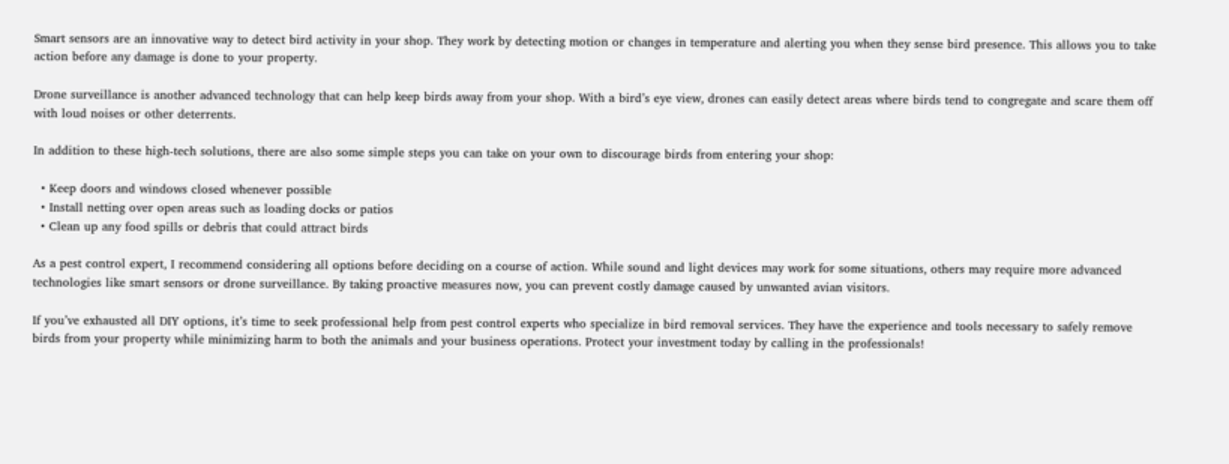Smart sensors are an innovative way to detect bird activity in your shop. They work by detecting motion or changes in temperature and alerting you when they sense bird presence. This allows you to take action before any damage is done to your property.

Drone surveillance is another advanced technology that can help keep birds away from your shop. With a bird’s eye view, drones can easily detect areas where birds tend to congregate and scare them off with loud noises or other deterrents.

In addition to these high-tech solutions, there are also some simple steps you can take on your own to discourage birds from entering your shop:

  • Keep doors and windows closed whenever possible
  • Install netting over open areas such as loading docks or patios
  • Clean up any food spills or debris that could attract birds

As a pest control expert, I recommend considering all options before deciding on a course of action. While sound and light devices may work for some situations, others may require more advanced technologies like smart sensors or drone surveillance. By taking proactive measures now, you can prevent costly damage caused by unwanted avian visitors.

If you’ve exhausted all DIY options, it’s time to seek professional help from pest control experts who specialize in bird removal services. They have the experience and tools necessary to safely remove birds from your property while minimizing harm to both the animals and your business operations. Protect your investment today by calling in the professionals!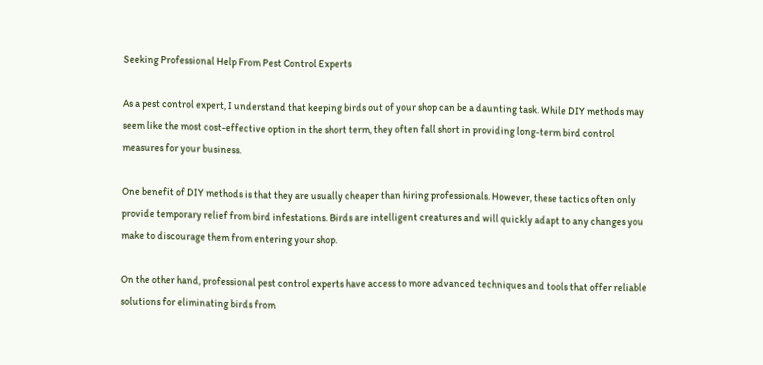Seeking Professional Help From Pest Control Experts

As a pest control expert, I understand that keeping birds out of your shop can be a daunting task. While DIY methods may seem like the most cost-effective option in the short term, they often fall short in providing long-term bird control measures for your business.

One benefit of DIY methods is that they are usually cheaper than hiring professionals. However, these tactics often only provide temporary relief from bird infestations. Birds are intelligent creatures and will quickly adapt to any changes you make to discourage them from entering your shop.

On the other hand, professional pest control experts have access to more advanced techniques and tools that offer reliable solutions for eliminating birds from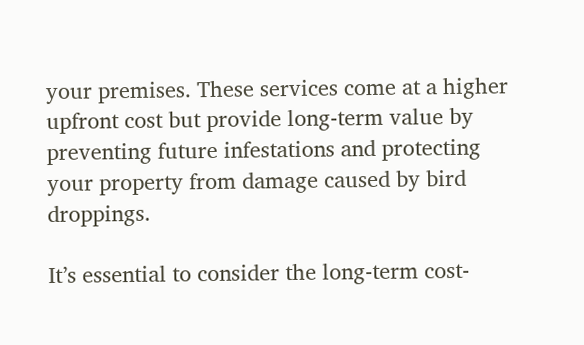your premises. These services come at a higher upfront cost but provide long-term value by preventing future infestations and protecting your property from damage caused by bird droppings.

It’s essential to consider the long-term cost-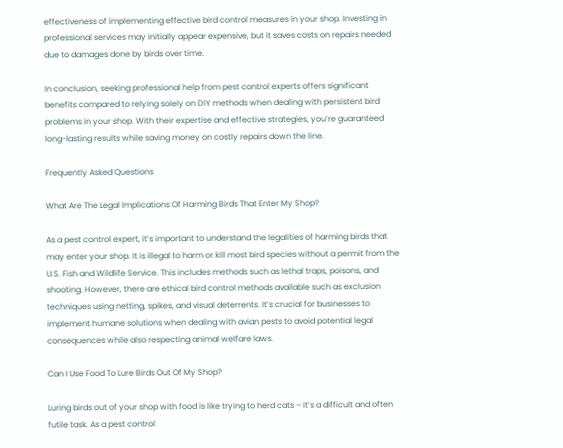effectiveness of implementing effective bird control measures in your shop. Investing in professional services may initially appear expensive, but it saves costs on repairs needed due to damages done by birds over time.

In conclusion, seeking professional help from pest control experts offers significant benefits compared to relying solely on DIY methods when dealing with persistent bird problems in your shop. With their expertise and effective strategies, you’re guaranteed long-lasting results while saving money on costly repairs down the line.

Frequently Asked Questions

What Are The Legal Implications Of Harming Birds That Enter My Shop?

As a pest control expert, it’s important to understand the legalities of harming birds that may enter your shop. It is illegal to harm or kill most bird species without a permit from the U.S. Fish and Wildlife Service. This includes methods such as lethal traps, poisons, and shooting. However, there are ethical bird control methods available such as exclusion techniques using netting, spikes, and visual deterrents. It’s crucial for businesses to implement humane solutions when dealing with avian pests to avoid potential legal consequences while also respecting animal welfare laws.

Can I Use Food To Lure Birds Out Of My Shop?

Luring birds out of your shop with food is like trying to herd cats – it’s a difficult and often futile task. As a pest control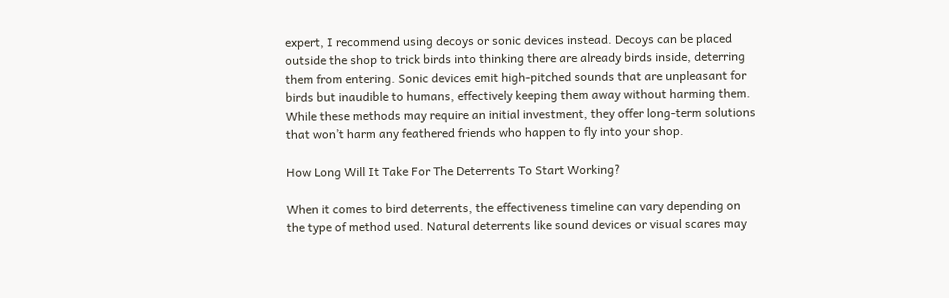expert, I recommend using decoys or sonic devices instead. Decoys can be placed outside the shop to trick birds into thinking there are already birds inside, deterring them from entering. Sonic devices emit high-pitched sounds that are unpleasant for birds but inaudible to humans, effectively keeping them away without harming them. While these methods may require an initial investment, they offer long-term solutions that won’t harm any feathered friends who happen to fly into your shop.

How Long Will It Take For The Deterrents To Start Working?

When it comes to bird deterrents, the effectiveness timeline can vary depending on the type of method used. Natural deterrents like sound devices or visual scares may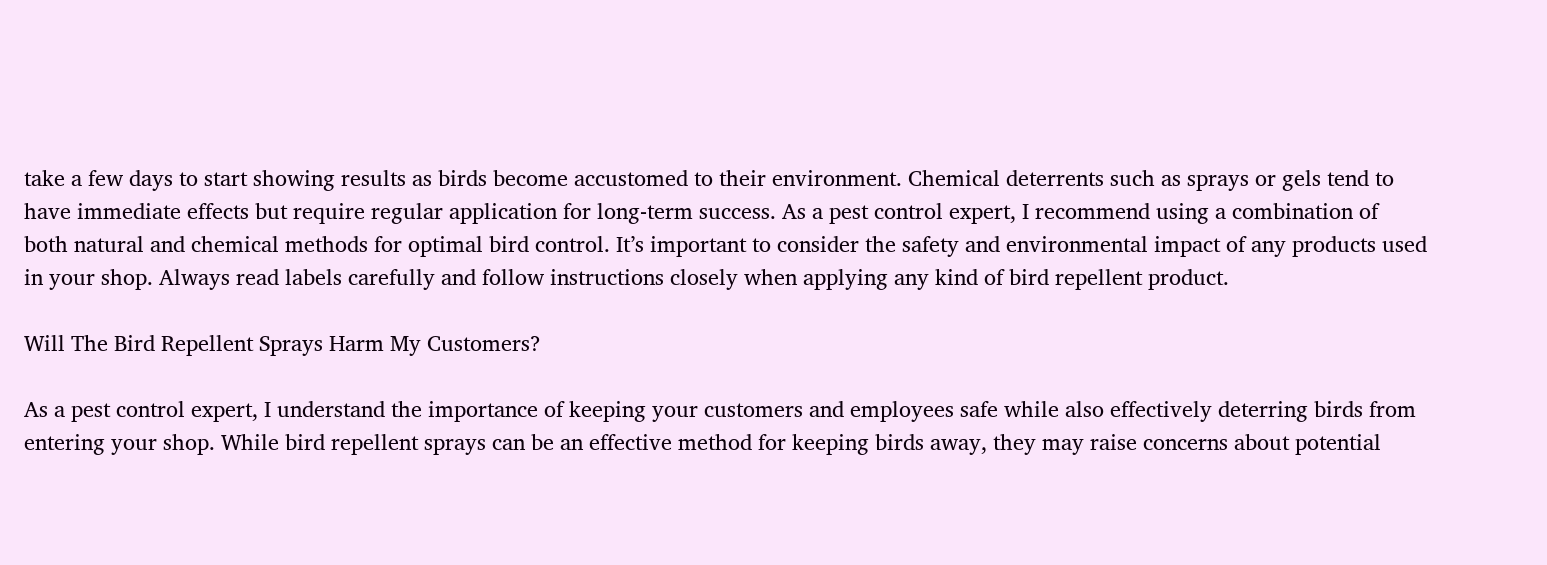take a few days to start showing results as birds become accustomed to their environment. Chemical deterrents such as sprays or gels tend to have immediate effects but require regular application for long-term success. As a pest control expert, I recommend using a combination of both natural and chemical methods for optimal bird control. It’s important to consider the safety and environmental impact of any products used in your shop. Always read labels carefully and follow instructions closely when applying any kind of bird repellent product.

Will The Bird Repellent Sprays Harm My Customers?

As a pest control expert, I understand the importance of keeping your customers and employees safe while also effectively deterring birds from entering your shop. While bird repellent sprays can be an effective method for keeping birds away, they may raise concerns about potential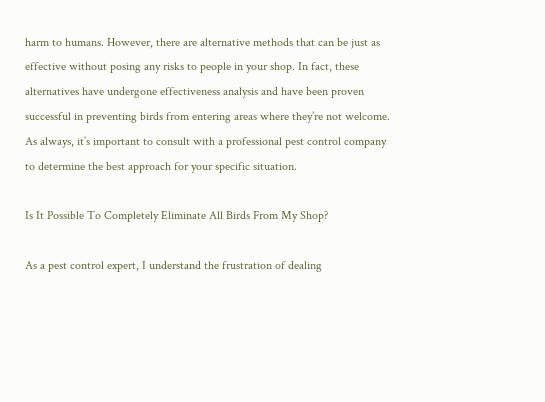harm to humans. However, there are alternative methods that can be just as effective without posing any risks to people in your shop. In fact, these alternatives have undergone effectiveness analysis and have been proven successful in preventing birds from entering areas where they’re not welcome. As always, it’s important to consult with a professional pest control company to determine the best approach for your specific situation.

Is It Possible To Completely Eliminate All Birds From My Shop?

As a pest control expert, I understand the frustration of dealing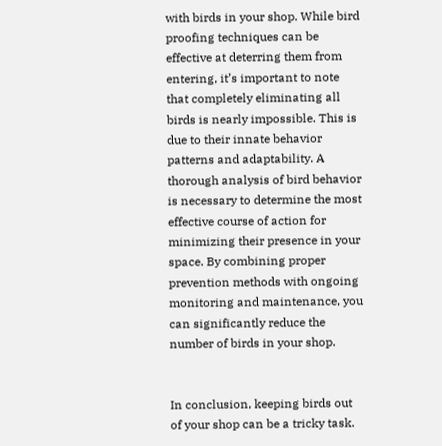with birds in your shop. While bird proofing techniques can be effective at deterring them from entering, it’s important to note that completely eliminating all birds is nearly impossible. This is due to their innate behavior patterns and adaptability. A thorough analysis of bird behavior is necessary to determine the most effective course of action for minimizing their presence in your space. By combining proper prevention methods with ongoing monitoring and maintenance, you can significantly reduce the number of birds in your shop.


In conclusion, keeping birds out of your shop can be a tricky task.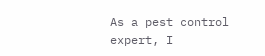As a pest control expert, I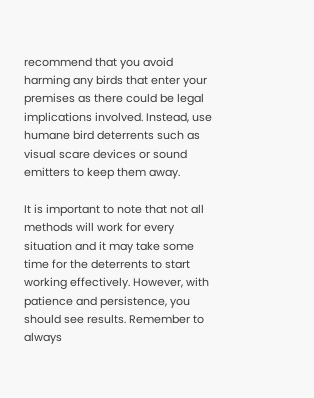recommend that you avoid harming any birds that enter your premises as there could be legal implications involved. Instead, use humane bird deterrents such as visual scare devices or sound emitters to keep them away.

It is important to note that not all methods will work for every situation and it may take some time for the deterrents to start working effectively. However, with patience and persistence, you should see results. Remember to always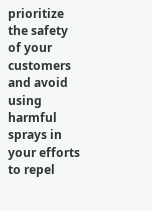prioritize the safety of your customers and avoid using harmful sprays in your efforts to repel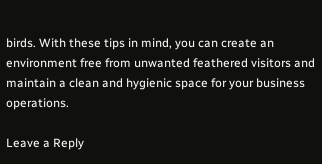birds. With these tips in mind, you can create an environment free from unwanted feathered visitors and maintain a clean and hygienic space for your business operations.

Leave a Reply